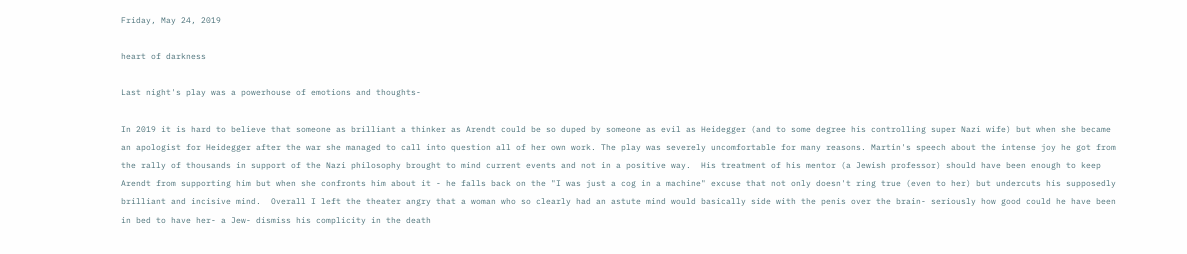Friday, May 24, 2019

heart of darkness

Last night's play was a powerhouse of emotions and thoughts-

In 2019 it is hard to believe that someone as brilliant a thinker as Arendt could be so duped by someone as evil as Heidegger (and to some degree his controlling super Nazi wife) but when she became an apologist for Heidegger after the war she managed to call into question all of her own work. The play was severely uncomfortable for many reasons. Martin's speech about the intense joy he got from the rally of thousands in support of the Nazi philosophy brought to mind current events and not in a positive way.  His treatment of his mentor (a Jewish professor) should have been enough to keep Arendt from supporting him but when she confronts him about it - he falls back on the "I was just a cog in a machine" excuse that not only doesn't ring true (even to her) but undercuts his supposedly brilliant and incisive mind.  Overall I left the theater angry that a woman who so clearly had an astute mind would basically side with the penis over the brain- seriously how good could he have been in bed to have her- a Jew- dismiss his complicity in the death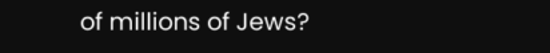of millions of Jews?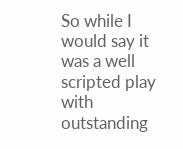So while I would say it was a well scripted play with outstanding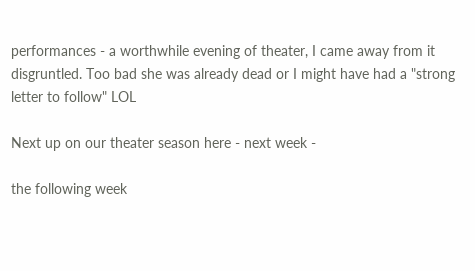performances - a worthwhile evening of theater, I came away from it disgruntled. Too bad she was already dead or I might have had a "strong letter to follow" LOL

Next up on our theater season here - next week -

the following week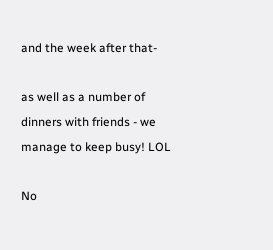and the week after that-

as well as a number of dinners with friends - we manage to keep busy! LOL

No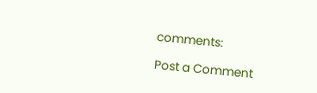comments:

Post a Comment